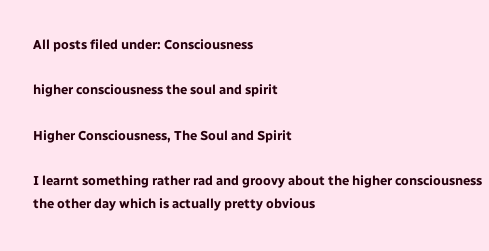All posts filed under: Consciousness

higher consciousness the soul and spirit

Higher Consciousness, The Soul and Spirit

I learnt something rather rad and groovy about the higher consciousness the other day which is actually pretty obvious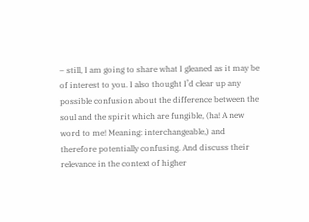– still, I am going to share what I gleaned as it may be of interest to you. I also thought I’d clear up any possible confusion about the difference between the soul and the spirit which are fungible, (ha! A new word to me! Meaning: interchangeable,) and therefore potentially confusing. And discuss their relevance in the context of higher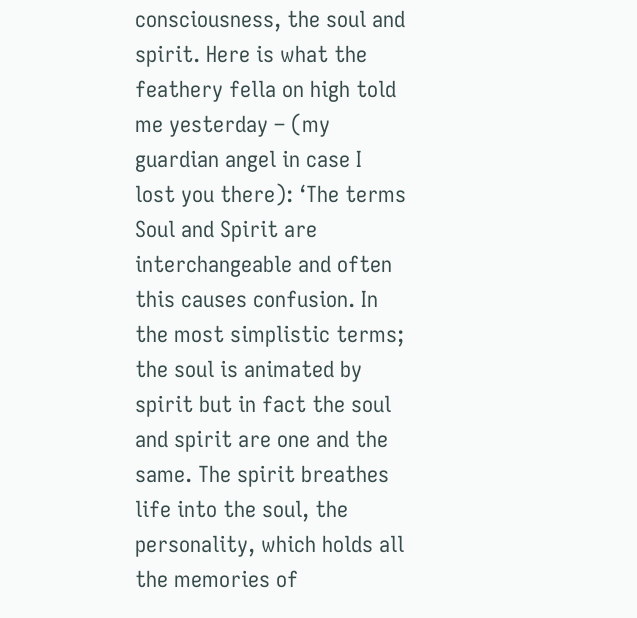consciousness, the soul and spirit. Here is what the feathery fella on high told me yesterday – (my guardian angel in case I lost you there): ‘The terms Soul and Spirit are interchangeable and often this causes confusion. In the most simplistic terms; the soul is animated by spirit but in fact the soul and spirit are one and the same. The spirit breathes life into the soul, the personality, which holds all the memories of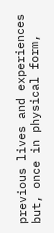previous lives and experiences but, once in physical form,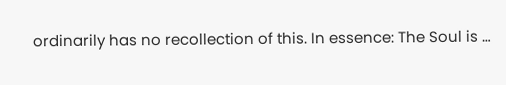ordinarily has no recollection of this. In essence: The Soul is …